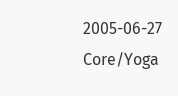2005-06-27 Core/Yoga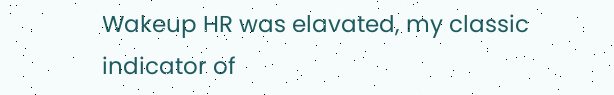Wakeup HR was elavated, my classic indicator of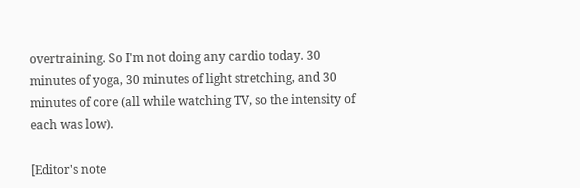overtraining. So I'm not doing any cardio today. 30 minutes of yoga, 30 minutes of light stretching, and 30 minutes of core (all while watching TV, so the intensity of each was low).

[Editor's note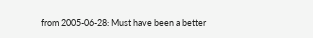from 2005-06-28: Must have been a better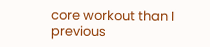core workout than I previous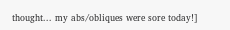thought... my abs/obliques were sore today!]